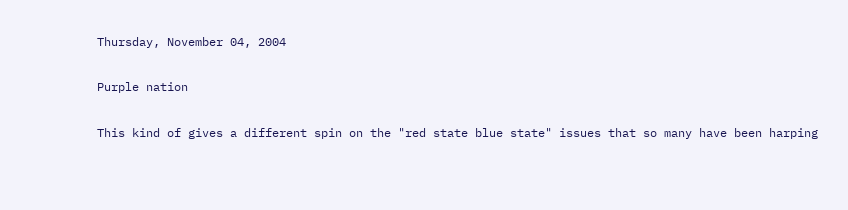Thursday, November 04, 2004

Purple nation

This kind of gives a different spin on the "red state blue state" issues that so many have been harping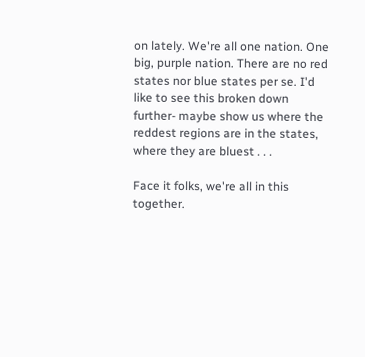on lately. We're all one nation. One big, purple nation. There are no red states nor blue states per se. I'd like to see this broken down further- maybe show us where the reddest regions are in the states, where they are bluest . . .

Face it folks, we're all in this together.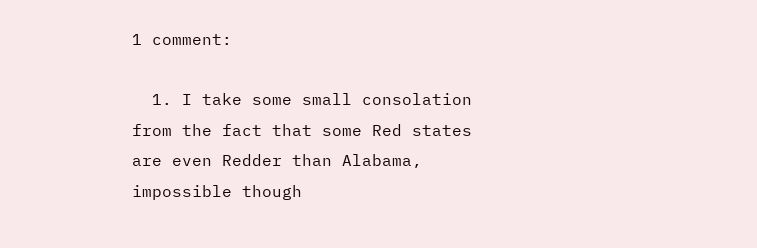1 comment:

  1. I take some small consolation from the fact that some Red states are even Redder than Alabama, impossible though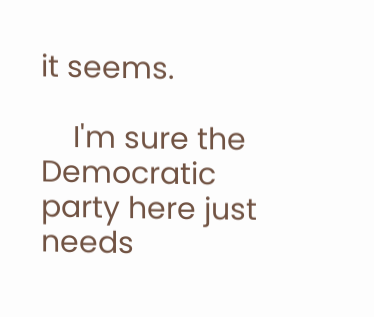it seems.

    I'm sure the Democratic party here just needs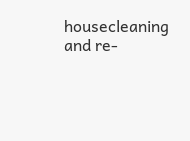housecleaning and re-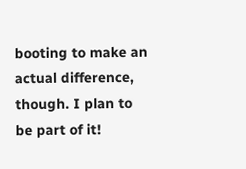booting to make an actual difference, though. I plan to be part of it!